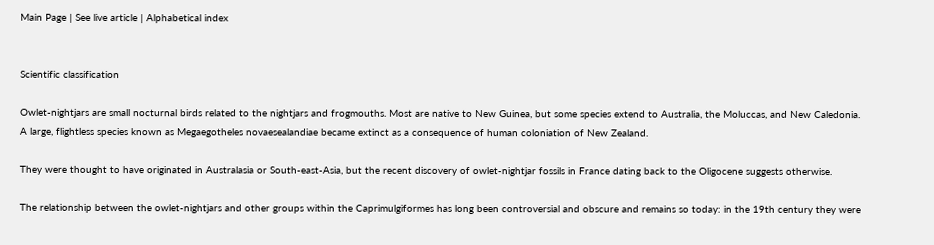Main Page | See live article | Alphabetical index


Scientific classification

Owlet-nightjars are small nocturnal birds related to the nightjars and frogmouths. Most are native to New Guinea, but some species extend to Australia, the Moluccas, and New Caledonia. A large, flightless species known as Megaegotheles novaesealandiae became extinct as a consequence of human coloniation of New Zealand.

They were thought to have originated in Australasia or South-east-Asia, but the recent discovery of owlet-nightjar fossils in France dating back to the Oligocene suggests otherwise.

The relationship between the owlet-nightjars and other groups within the Caprimulgiformes has long been controversial and obscure and remains so today: in the 19th century they were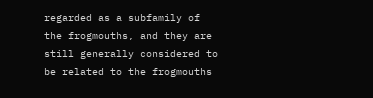regarded as a subfamily of the frogmouths, and they are still generally considered to be related to the frogmouths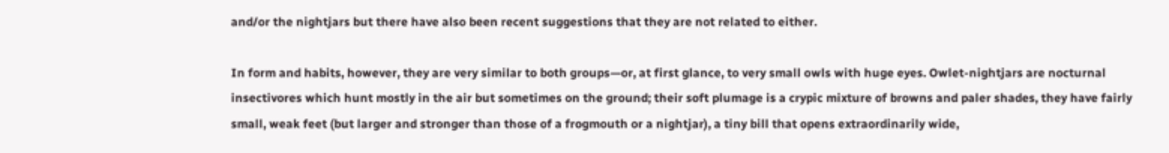and/or the nightjars but there have also been recent suggestions that they are not related to either.

In form and habits, however, they are very similar to both groups—or, at first glance, to very small owls with huge eyes. Owlet-nightjars are nocturnal insectivores which hunt mostly in the air but sometimes on the ground; their soft plumage is a crypic mixture of browns and paler shades, they have fairly small, weak feet (but larger and stronger than those of a frogmouth or a nightjar), a tiny bill that opens extraordinarily wide,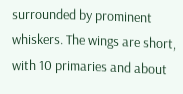surrounded by prominent whiskers. The wings are short, with 10 primaries and about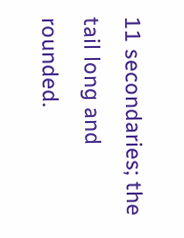11 secondaries; the tail long and rounded.